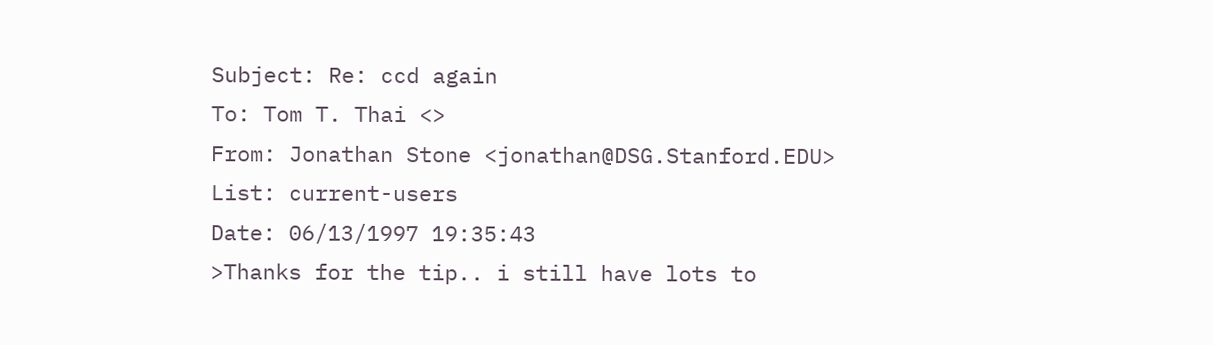Subject: Re: ccd again
To: Tom T. Thai <>
From: Jonathan Stone <jonathan@DSG.Stanford.EDU>
List: current-users
Date: 06/13/1997 19:35:43
>Thanks for the tip.. i still have lots to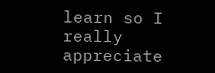learn so I really appreciate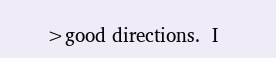>good directions.  I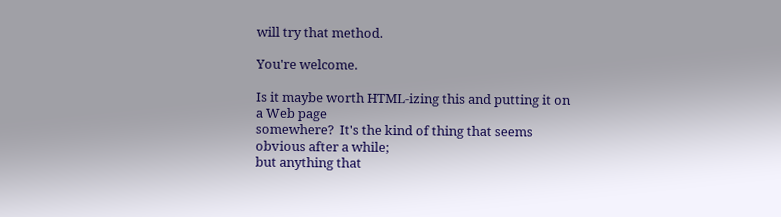will try that method.

You're welcome.

Is it maybe worth HTML-izing this and putting it on a Web page
somewhere?  It's the kind of thing that seems obvious after a while;
but anything that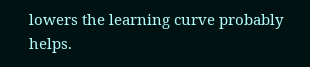lowers the learning curve probably helps.